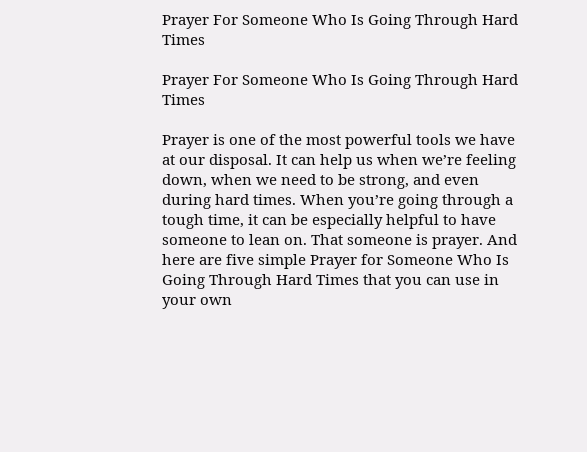Prayer For Someone Who Is Going Through Hard Times

Prayer For Someone Who Is Going Through Hard Times

Prayer is one of the most powerful tools we have at our disposal. It can help us when we’re feeling down, when we need to be strong, and even during hard times. When you’re going through a tough time, it can be especially helpful to have someone to lean on. That someone is prayer. And here are five simple Prayer for Someone Who Is Going Through Hard Times that you can use in your own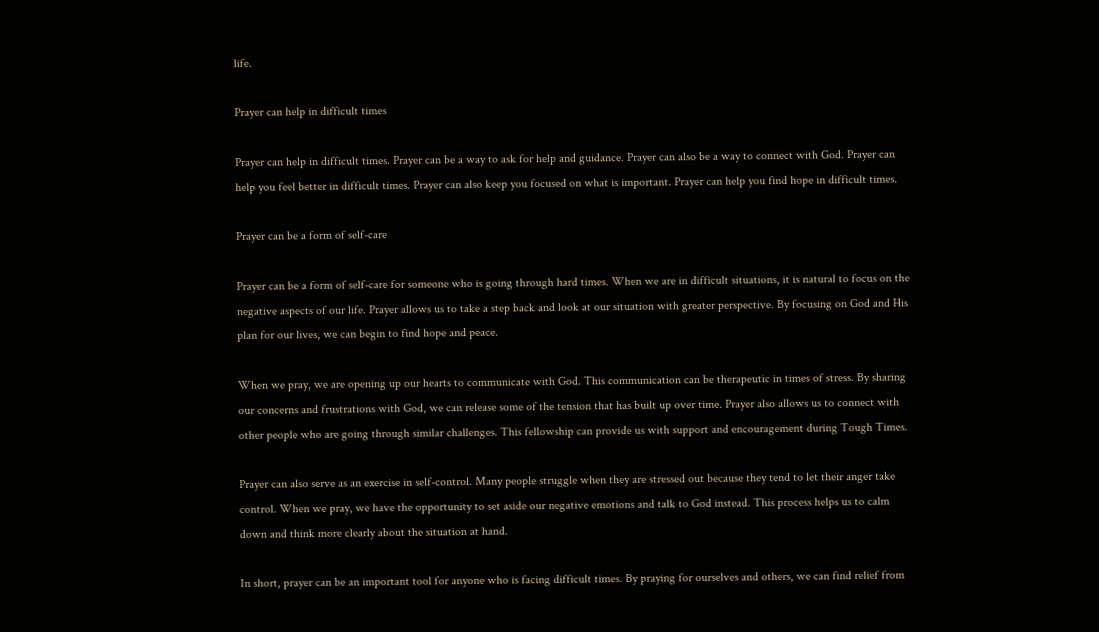life.

Prayer can help in difficult times

Prayer can help in difficult times. Prayer can be a way to ask for help and guidance. Prayer can also be a way to connect with God. Prayer can help you feel better in difficult times. Prayer can also keep you focused on what is important. Prayer can help you find hope in difficult times.

Prayer can be a form of self-care

Prayer can be a form of self-care for someone who is going through hard times. When we are in difficult situations, it is natural to focus on the negative aspects of our life. Prayer allows us to take a step back and look at our situation with greater perspective. By focusing on God and His plan for our lives, we can begin to find hope and peace.

When we pray, we are opening up our hearts to communicate with God. This communication can be therapeutic in times of stress. By sharing our concerns and frustrations with God, we can release some of the tension that has built up over time. Prayer also allows us to connect with other people who are going through similar challenges. This fellowship can provide us with support and encouragement during Tough Times.

Prayer can also serve as an exercise in self-control. Many people struggle when they are stressed out because they tend to let their anger take control. When we pray, we have the opportunity to set aside our negative emotions and talk to God instead. This process helps us to calm down and think more clearly about the situation at hand.

In short, prayer can be an important tool for anyone who is facing difficult times. By praying for ourselves and others, we can find relief from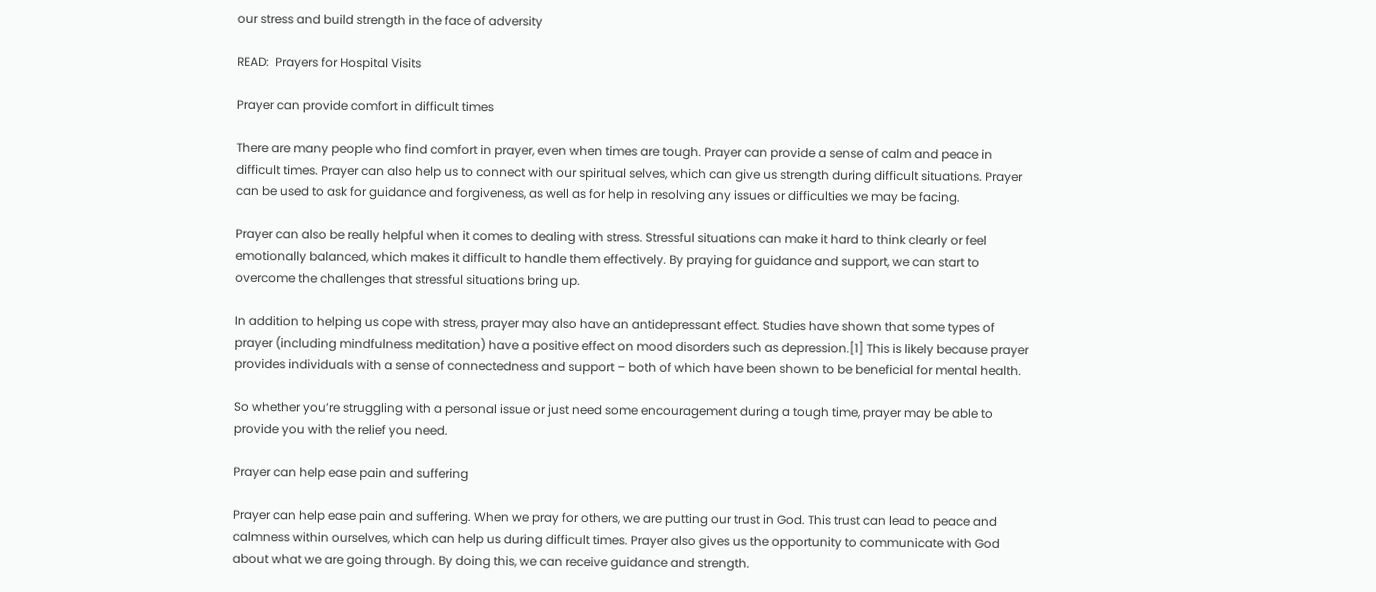our stress and build strength in the face of adversity

READ:  Prayers for Hospital Visits

Prayer can provide comfort in difficult times

There are many people who find comfort in prayer, even when times are tough. Prayer can provide a sense of calm and peace in difficult times. Prayer can also help us to connect with our spiritual selves, which can give us strength during difficult situations. Prayer can be used to ask for guidance and forgiveness, as well as for help in resolving any issues or difficulties we may be facing.

Prayer can also be really helpful when it comes to dealing with stress. Stressful situations can make it hard to think clearly or feel emotionally balanced, which makes it difficult to handle them effectively. By praying for guidance and support, we can start to overcome the challenges that stressful situations bring up.

In addition to helping us cope with stress, prayer may also have an antidepressant effect. Studies have shown that some types of prayer (including mindfulness meditation) have a positive effect on mood disorders such as depression.[1] This is likely because prayer provides individuals with a sense of connectedness and support – both of which have been shown to be beneficial for mental health.

So whether you’re struggling with a personal issue or just need some encouragement during a tough time, prayer may be able to provide you with the relief you need.

Prayer can help ease pain and suffering

Prayer can help ease pain and suffering. When we pray for others, we are putting our trust in God. This trust can lead to peace and calmness within ourselves, which can help us during difficult times. Prayer also gives us the opportunity to communicate with God about what we are going through. By doing this, we can receive guidance and strength.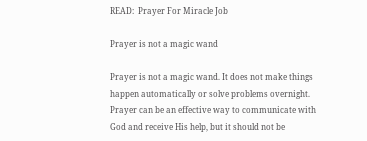READ:  Prayer For Miracle Job

Prayer is not a magic wand

Prayer is not a magic wand. It does not make things happen automatically or solve problems overnight. Prayer can be an effective way to communicate with God and receive His help, but it should not be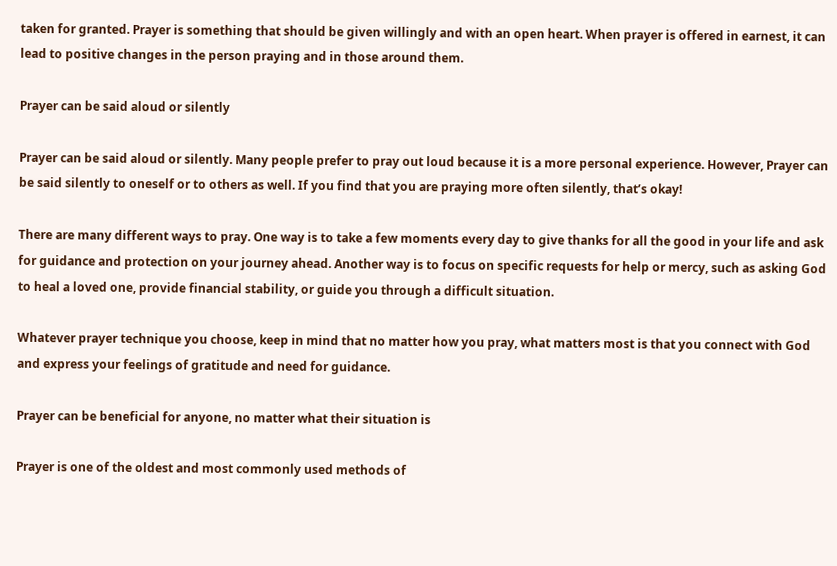taken for granted. Prayer is something that should be given willingly and with an open heart. When prayer is offered in earnest, it can lead to positive changes in the person praying and in those around them.

Prayer can be said aloud or silently

Prayer can be said aloud or silently. Many people prefer to pray out loud because it is a more personal experience. However, Prayer can be said silently to oneself or to others as well. If you find that you are praying more often silently, that’s okay!

There are many different ways to pray. One way is to take a few moments every day to give thanks for all the good in your life and ask for guidance and protection on your journey ahead. Another way is to focus on specific requests for help or mercy, such as asking God to heal a loved one, provide financial stability, or guide you through a difficult situation.

Whatever prayer technique you choose, keep in mind that no matter how you pray, what matters most is that you connect with God and express your feelings of gratitude and need for guidance.

Prayer can be beneficial for anyone, no matter what their situation is

Prayer is one of the oldest and most commonly used methods of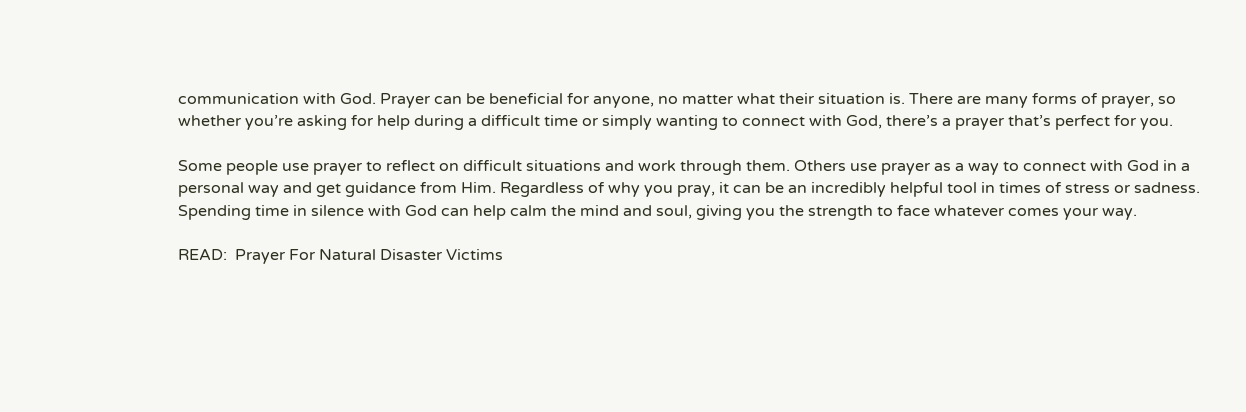communication with God. Prayer can be beneficial for anyone, no matter what their situation is. There are many forms of prayer, so whether you’re asking for help during a difficult time or simply wanting to connect with God, there’s a prayer that’s perfect for you.

Some people use prayer to reflect on difficult situations and work through them. Others use prayer as a way to connect with God in a personal way and get guidance from Him. Regardless of why you pray, it can be an incredibly helpful tool in times of stress or sadness. Spending time in silence with God can help calm the mind and soul, giving you the strength to face whatever comes your way.

READ:  Prayer For Natural Disaster Victims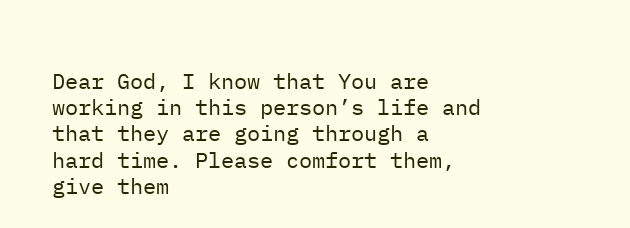Dear God, I know that You are working in this person’s life and that they are going through a hard time. Please comfort them, give them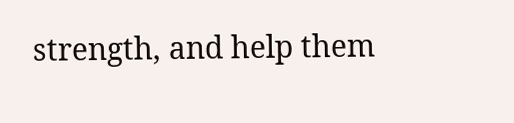strength, and help them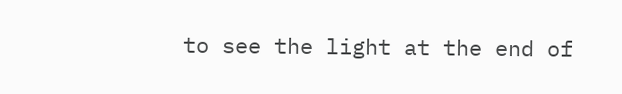to see the light at the end of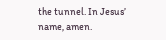the tunnel. In Jesus’ name, amen.